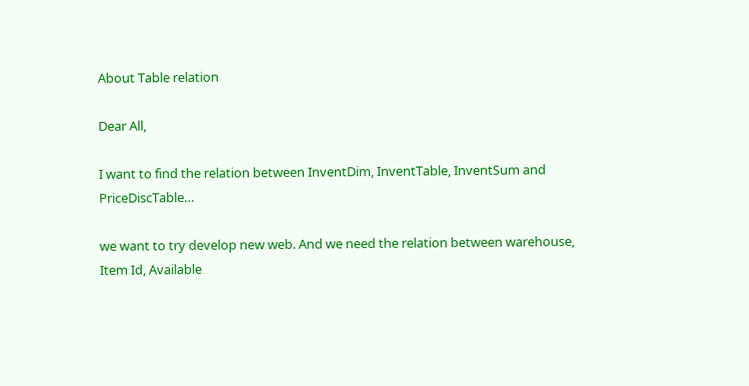About Table relation

Dear All,

I want to find the relation between InventDim, InventTable, InventSum and PriceDiscTable…

we want to try develop new web. And we need the relation between warehouse, Item Id, Available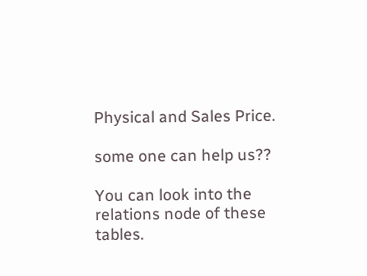Physical and Sales Price.

some one can help us??

You can look into the relations node of these tables.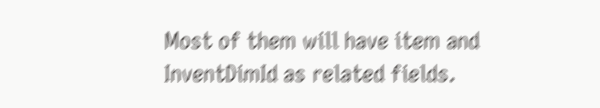Most of them will have item and InventDimId as related fields.